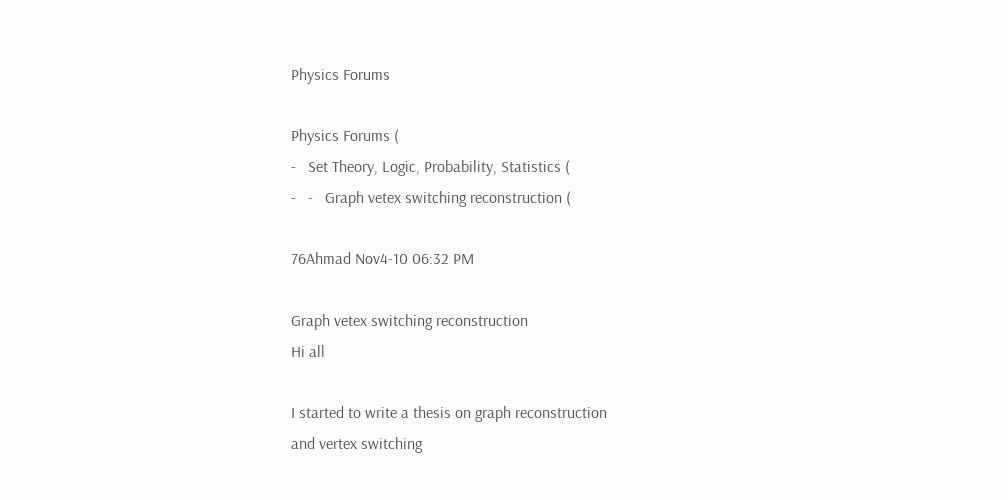Physics Forums

Physics Forums (
-   Set Theory, Logic, Probability, Statistics (
-   -   Graph vetex switching reconstruction (

76Ahmad Nov4-10 06:32 PM

Graph vetex switching reconstruction
Hi all

I started to write a thesis on graph reconstruction
and vertex switching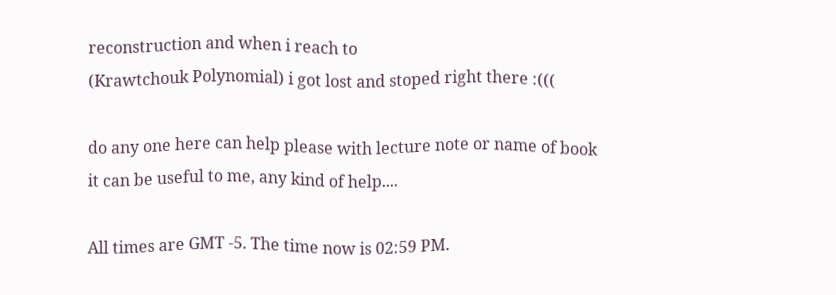reconstruction and when i reach to
(Krawtchouk Polynomial) i got lost and stoped right there :(((

do any one here can help please with lecture note or name of book
it can be useful to me, any kind of help....

All times are GMT -5. The time now is 02:59 PM.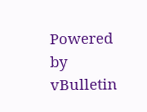Powered by vBulletin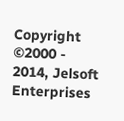Copyright ©2000 - 2014, Jelsoft Enterprises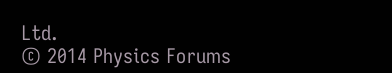Ltd.
© 2014 Physics Forums